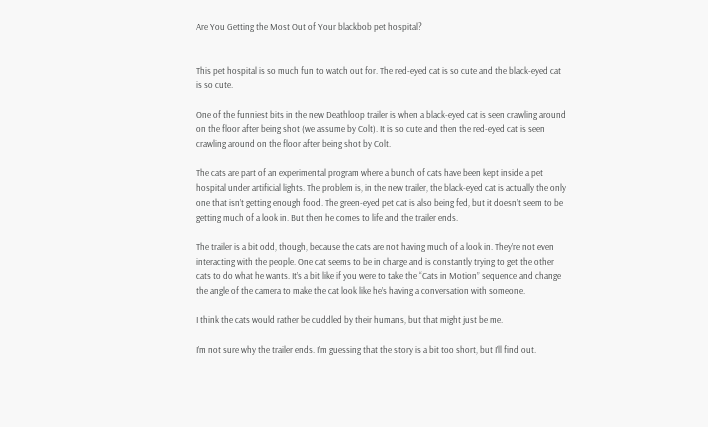Are You Getting the Most Out of Your blackbob pet hospital?


This pet hospital is so much fun to watch out for. The red-eyed cat is so cute and the black-eyed cat is so cute.

One of the funniest bits in the new Deathloop trailer is when a black-eyed cat is seen crawling around on the floor after being shot (we assume by Colt). It is so cute and then the red-eyed cat is seen crawling around on the floor after being shot by Colt.

The cats are part of an experimental program where a bunch of cats have been kept inside a pet hospital under artificial lights. The problem is, in the new trailer, the black-eyed cat is actually the only one that isn’t getting enough food. The green-eyed pet cat is also being fed, but it doesn’t seem to be getting much of a look in. But then he comes to life and the trailer ends.

The trailer is a bit odd, though, because the cats are not having much of a look in. They’re not even interacting with the people. One cat seems to be in charge and is constantly trying to get the other cats to do what he wants. It’s a bit like if you were to take the “Cats in Motion” sequence and change the angle of the camera to make the cat look like he’s having a conversation with someone.

I think the cats would rather be cuddled by their humans, but that might just be me.

I’m not sure why the trailer ends. I’m guessing that the story is a bit too short, but I’ll find out.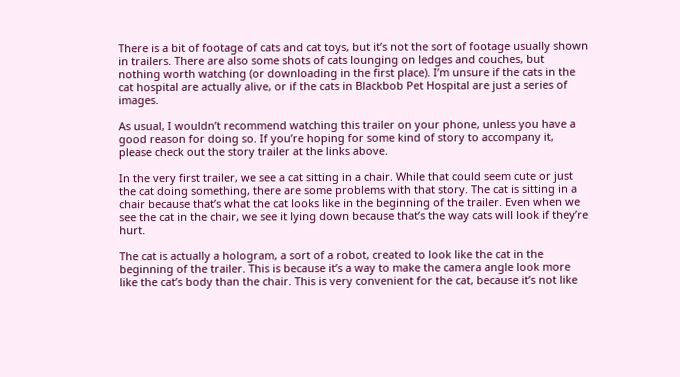There is a bit of footage of cats and cat toys, but it’s not the sort of footage usually shown in trailers. There are also some shots of cats lounging on ledges and couches, but nothing worth watching (or downloading in the first place). I’m unsure if the cats in the cat hospital are actually alive, or if the cats in Blackbob Pet Hospital are just a series of images.

As usual, I wouldn’t recommend watching this trailer on your phone, unless you have a good reason for doing so. If you’re hoping for some kind of story to accompany it, please check out the story trailer at the links above.

In the very first trailer, we see a cat sitting in a chair. While that could seem cute or just the cat doing something, there are some problems with that story. The cat is sitting in a chair because that’s what the cat looks like in the beginning of the trailer. Even when we see the cat in the chair, we see it lying down because that’s the way cats will look if they’re hurt.

The cat is actually a hologram, a sort of a robot, created to look like the cat in the beginning of the trailer. This is because it’s a way to make the camera angle look more like the cat’s body than the chair. This is very convenient for the cat, because it’s not like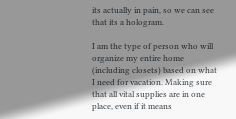its actually in pain, so we can see that its a hologram.

I am the type of person who will organize my entire home (including closets) based on what I need for vacation. Making sure that all vital supplies are in one place, even if it means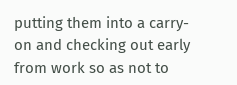putting them into a carry-on and checking out early from work so as not to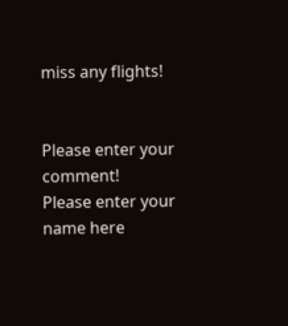miss any flights!


Please enter your comment!
Please enter your name here